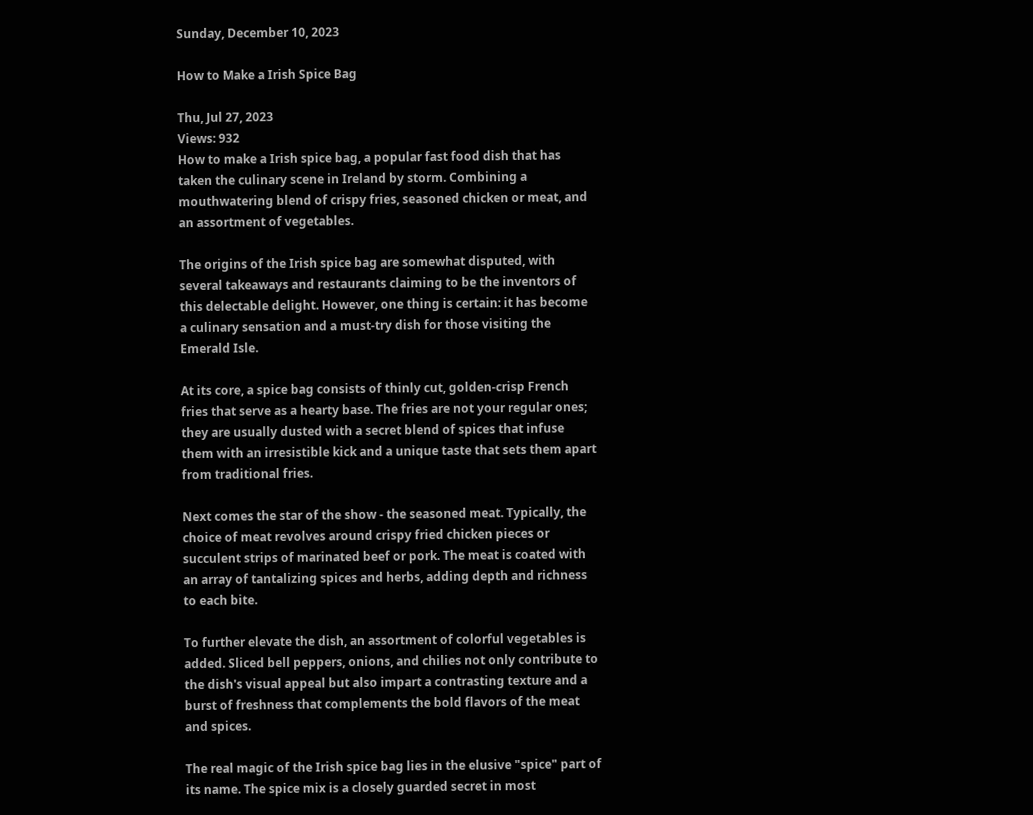Sunday, December 10, 2023

How to Make a Irish Spice Bag

Thu, Jul 27, 2023
Views: 932
How to make a Irish spice bag, a popular fast food dish that has taken the culinary scene in Ireland by storm. Combining a mouthwatering blend of crispy fries, seasoned chicken or meat, and an assortment of vegetables.

The origins of the Irish spice bag are somewhat disputed, with several takeaways and restaurants claiming to be the inventors of this delectable delight. However, one thing is certain: it has become a culinary sensation and a must-try dish for those visiting the Emerald Isle.

At its core, a spice bag consists of thinly cut, golden-crisp French fries that serve as a hearty base. The fries are not your regular ones; they are usually dusted with a secret blend of spices that infuse them with an irresistible kick and a unique taste that sets them apart from traditional fries.

Next comes the star of the show - the seasoned meat. Typically, the choice of meat revolves around crispy fried chicken pieces or succulent strips of marinated beef or pork. The meat is coated with an array of tantalizing spices and herbs, adding depth and richness to each bite.

To further elevate the dish, an assortment of colorful vegetables is added. Sliced bell peppers, onions, and chilies not only contribute to the dish's visual appeal but also impart a contrasting texture and a burst of freshness that complements the bold flavors of the meat and spices.

The real magic of the Irish spice bag lies in the elusive "spice" part of its name. The spice mix is a closely guarded secret in most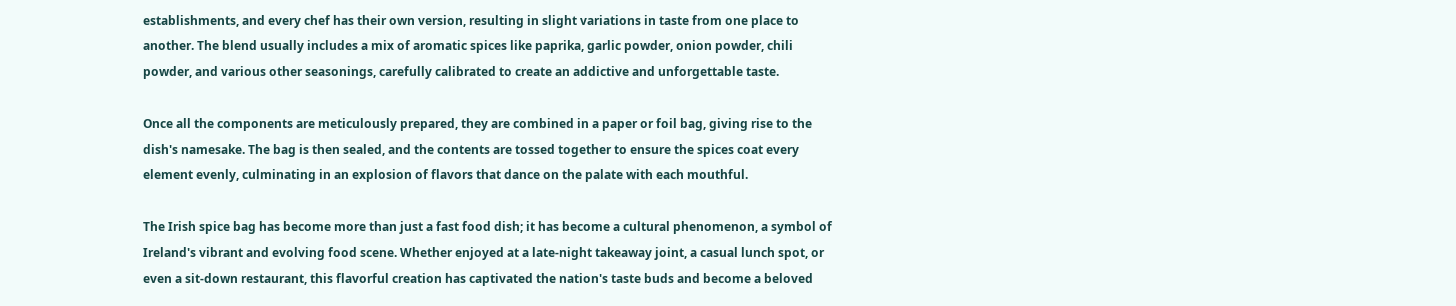establishments, and every chef has their own version, resulting in slight variations in taste from one place to another. The blend usually includes a mix of aromatic spices like paprika, garlic powder, onion powder, chili powder, and various other seasonings, carefully calibrated to create an addictive and unforgettable taste.

Once all the components are meticulously prepared, they are combined in a paper or foil bag, giving rise to the dish's namesake. The bag is then sealed, and the contents are tossed together to ensure the spices coat every element evenly, culminating in an explosion of flavors that dance on the palate with each mouthful.

The Irish spice bag has become more than just a fast food dish; it has become a cultural phenomenon, a symbol of Ireland's vibrant and evolving food scene. Whether enjoyed at a late-night takeaway joint, a casual lunch spot, or even a sit-down restaurant, this flavorful creation has captivated the nation's taste buds and become a beloved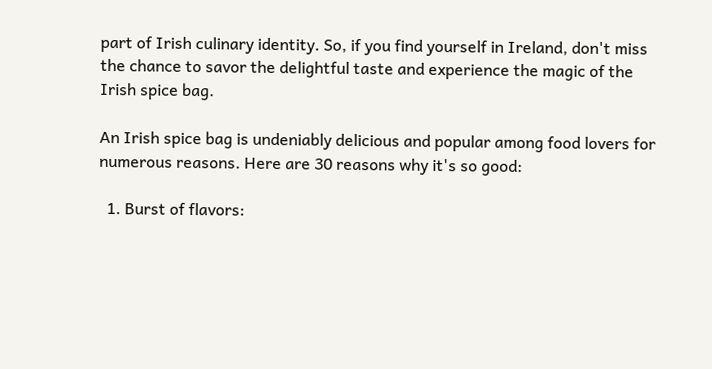part of Irish culinary identity. So, if you find yourself in Ireland, don't miss the chance to savor the delightful taste and experience the magic of the Irish spice bag.

An Irish spice bag is undeniably delicious and popular among food lovers for numerous reasons. Here are 30 reasons why it's so good:

  1. Burst of flavors: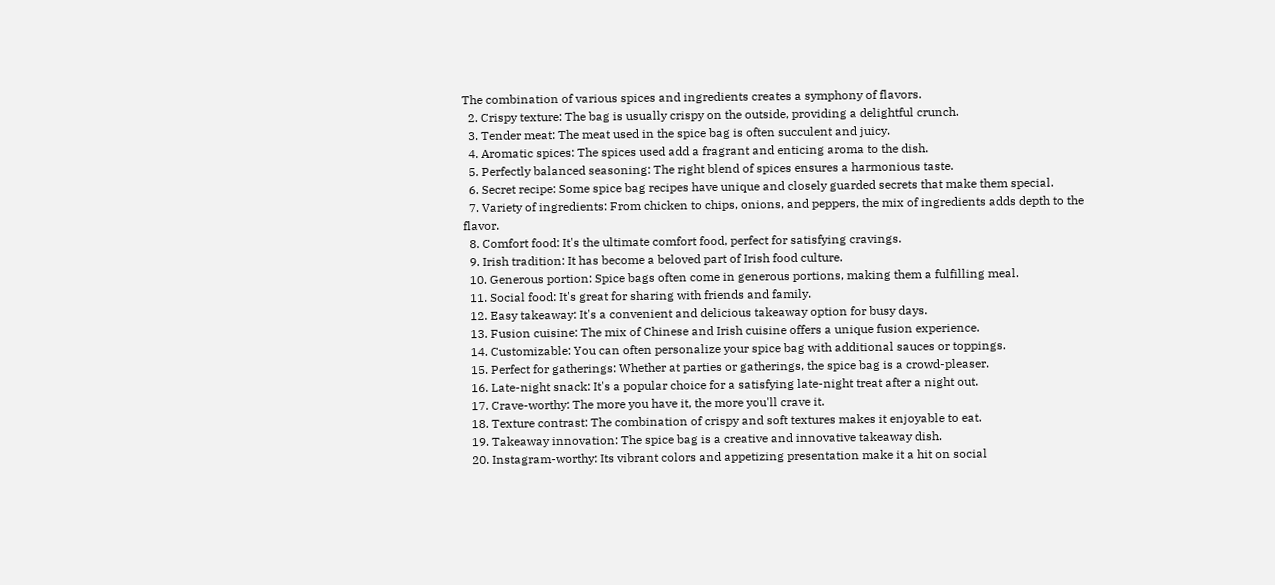The combination of various spices and ingredients creates a symphony of flavors.
  2. Crispy texture: The bag is usually crispy on the outside, providing a delightful crunch.
  3. Tender meat: The meat used in the spice bag is often succulent and juicy.
  4. Aromatic spices: The spices used add a fragrant and enticing aroma to the dish.
  5. Perfectly balanced seasoning: The right blend of spices ensures a harmonious taste.
  6. Secret recipe: Some spice bag recipes have unique and closely guarded secrets that make them special.
  7. Variety of ingredients: From chicken to chips, onions, and peppers, the mix of ingredients adds depth to the flavor.
  8. Comfort food: It's the ultimate comfort food, perfect for satisfying cravings.
  9. Irish tradition: It has become a beloved part of Irish food culture.
  10. Generous portion: Spice bags often come in generous portions, making them a fulfilling meal.
  11. Social food: It's great for sharing with friends and family.
  12. Easy takeaway: It's a convenient and delicious takeaway option for busy days.
  13. Fusion cuisine: The mix of Chinese and Irish cuisine offers a unique fusion experience.
  14. Customizable: You can often personalize your spice bag with additional sauces or toppings.
  15. Perfect for gatherings: Whether at parties or gatherings, the spice bag is a crowd-pleaser.
  16. Late-night snack: It's a popular choice for a satisfying late-night treat after a night out.
  17. Crave-worthy: The more you have it, the more you'll crave it.
  18. Texture contrast: The combination of crispy and soft textures makes it enjoyable to eat.
  19. Takeaway innovation: The spice bag is a creative and innovative takeaway dish.
  20. Instagram-worthy: Its vibrant colors and appetizing presentation make it a hit on social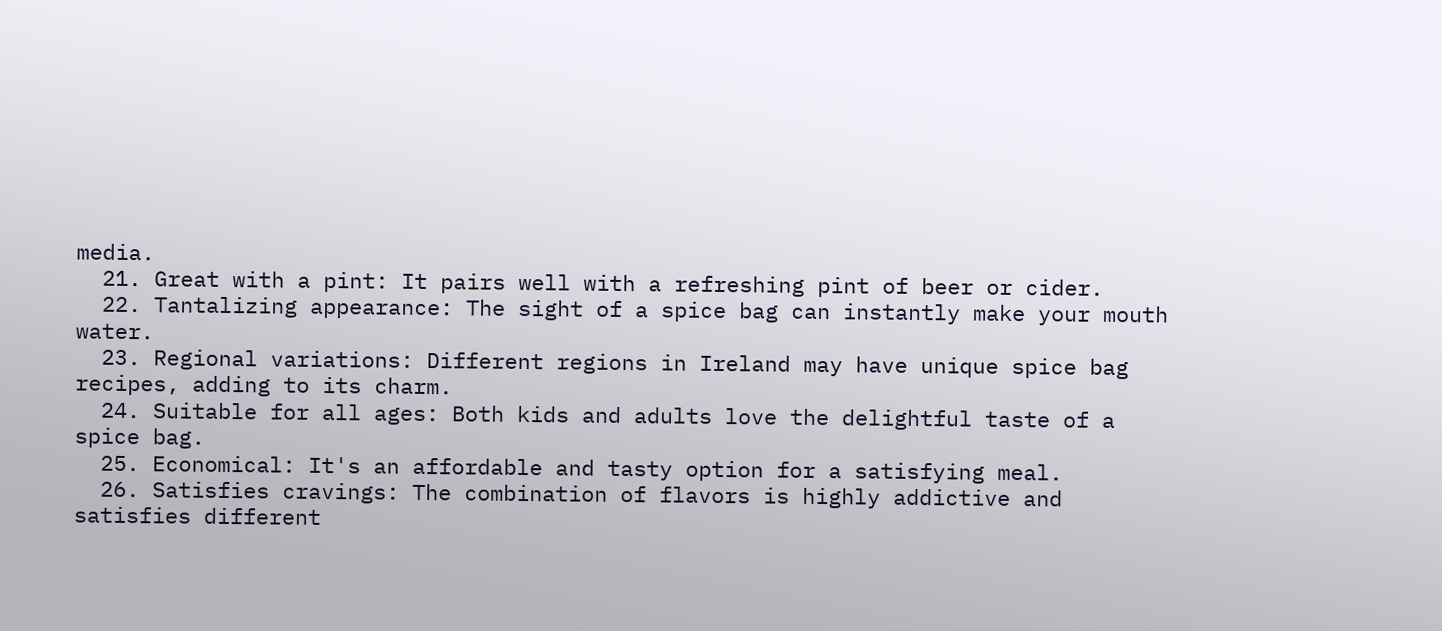media.
  21. Great with a pint: It pairs well with a refreshing pint of beer or cider.
  22. Tantalizing appearance: The sight of a spice bag can instantly make your mouth water.
  23. Regional variations: Different regions in Ireland may have unique spice bag recipes, adding to its charm.
  24. Suitable for all ages: Both kids and adults love the delightful taste of a spice bag.
  25. Economical: It's an affordable and tasty option for a satisfying meal.
  26. Satisfies cravings: The combination of flavors is highly addictive and satisfies different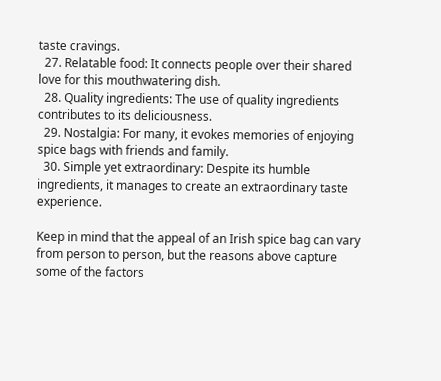taste cravings.
  27. Relatable food: It connects people over their shared love for this mouthwatering dish.
  28. Quality ingredients: The use of quality ingredients contributes to its deliciousness.
  29. Nostalgia: For many, it evokes memories of enjoying spice bags with friends and family.
  30. Simple yet extraordinary: Despite its humble ingredients, it manages to create an extraordinary taste experience.

Keep in mind that the appeal of an Irish spice bag can vary from person to person, but the reasons above capture some of the factors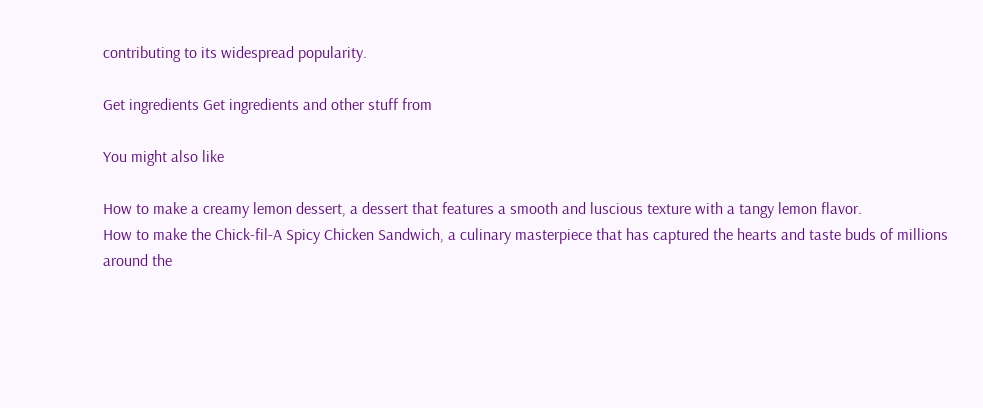contributing to its widespread popularity.

Get ingredients Get ingredients and other stuff from

You might also like

How to make a creamy lemon dessert, a dessert that features a smooth and luscious texture with a tangy lemon flavor.
How to make the Chick-fil-A Spicy Chicken Sandwich, a culinary masterpiece that has captured the hearts and taste buds of millions around the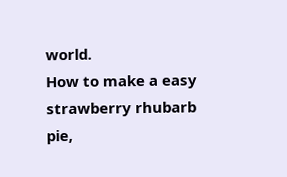world.
How to make a easy strawberry rhubarb pie,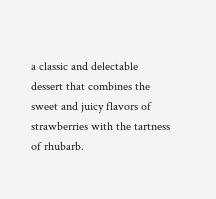a classic and delectable dessert that combines the sweet and juicy flavors of strawberries with the tartness of rhubarb.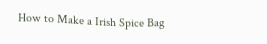How to Make a Irish Spice Bag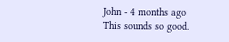John - 4 months ago
This sounds so good.